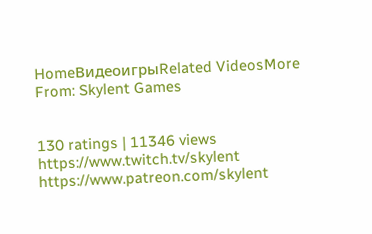HomeВидеоигрыRelated VideosMore From: Skylent Games


130 ratings | 11346 views
https://www.twitch.tv/skylent https://www.patreon.com/skylent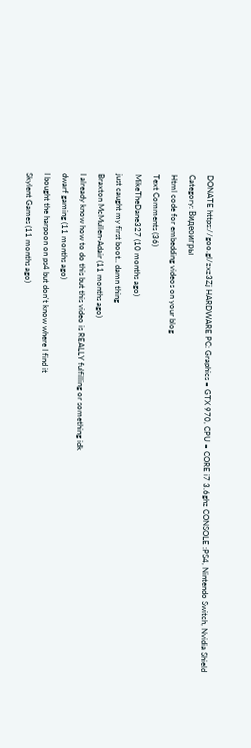DONATE https://goo.gl/zxz3Zj HARDWARE PC: Graphics = GTX 970, CPU = CORE i7 3.6ghz CONSOLE :PS4, Nintendo Switch, Nvidia Shield
Category: Видеоигры
Html code for embedding videos on your blog
Text Comments (36)
MikeTheDane327 (10 months ago)
just caught my first boot.. damn thing
Braxton McMullen-Adair (11 months ago)
I already know how to do this but this video is REALLY fulfilling or something idk
dwarf gaming (11 months ago)
I bought the harpoon on ps4 but don't know where I find it
Skylent Games (11 months ago)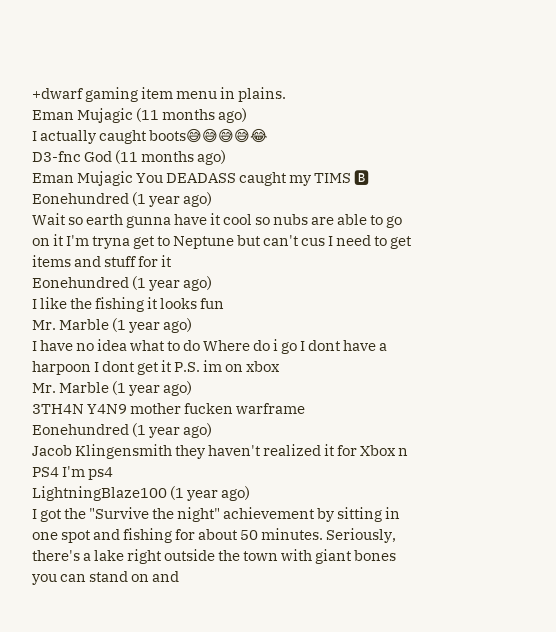+dwarf gaming item menu in plains.
Eman Mujagic (11 months ago)
I actually caught boots😅😅😅😅😂
D3-fnc God (11 months ago)
Eman Mujagic You DEADASS caught my TIMS 🅱
Eonehundred (1 year ago)
Wait so earth gunna have it cool so nubs are able to go on it I'm tryna get to Neptune but can't cus I need to get items and stuff for it
Eonehundred (1 year ago)
I like the fishing it looks fun
Mr. Marble (1 year ago)
I have no idea what to do Where do i go I dont have a harpoon I dont get it P.S. im on xbox
Mr. Marble (1 year ago)
3TH4N Y4N9 mother fucken warframe
Eonehundred (1 year ago)
Jacob Klingensmith they haven't realized it for Xbox n PS4 I'm ps4
LightningBlaze100 (1 year ago)
I got the "Survive the night" achievement by sitting in one spot and fishing for about 50 minutes. Seriously, there's a lake right outside the town with giant bones you can stand on and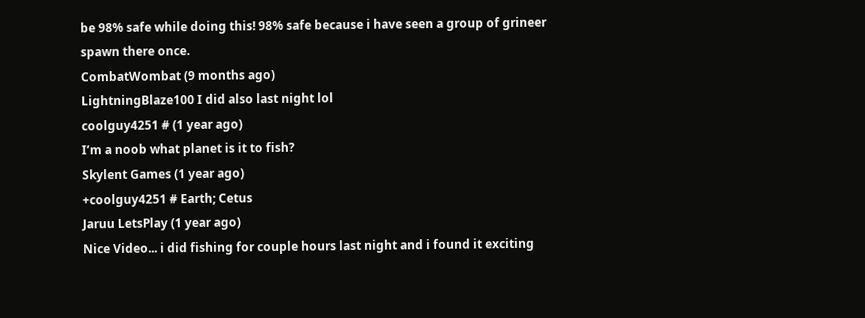be 98% safe while doing this! 98% safe because i have seen a group of grineer spawn there once.
CombatWombat (9 months ago)
LightningBlaze100 I did also last night lol
coolguy4251 # (1 year ago)
I’m a noob what planet is it to fish?
Skylent Games (1 year ago)
+coolguy4251 # Earth; Cetus
Jaruu LetsPlay (1 year ago)
Nice Video... i did fishing for couple hours last night and i found it exciting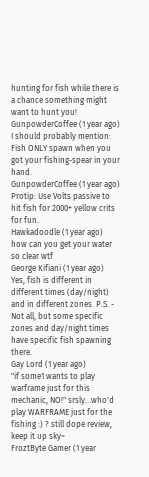hunting for fish while there is a chance something might want to hunt you!
GunpowderCoffee (1 year ago)
I should probably mention: Fish ONLY spawn when you got your fishing-spear in your hand.
GunpowderCoffee (1 year ago)
Protip: Use Volts passive to hit fish for 2000+ yellow crits for fun.
Hawkadoodle (1 year ago)
how can you get your water so clear wtf
George Kifiani (1 year ago)
Yes, fish is different in different times (day/night) and in different zones. P.S. - Not all, but some specific zones and day/night times have specific fish spawning there.
Gay Lord (1 year ago)
"if some1 wants to play warframe just for this mechanic, NO!" srsly...who'd play WARFRAME just for the fishing :) ? still dope review, keep it up sky~
FroztByte Gamer (1 year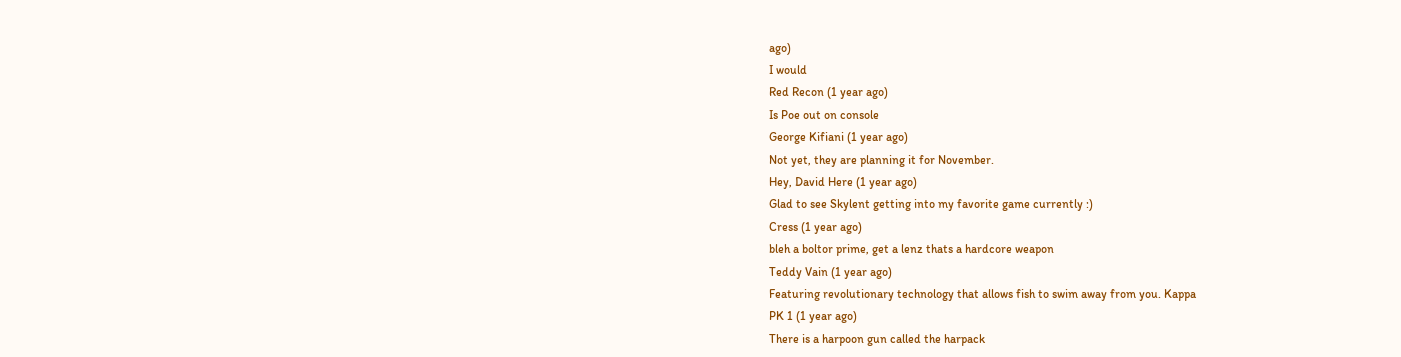ago)
I would
Red Recon (1 year ago)
Is Poe out on console
George Kifiani (1 year ago)
Not yet, they are planning it for November.
Hey, David Here (1 year ago)
Glad to see Skylent getting into my favorite game currently :)
Cress (1 year ago)
bleh a boltor prime, get a lenz thats a hardcore weapon
Teddy Vain (1 year ago)
Featuring revolutionary technology that allows fish to swim away from you. Kappa
PK 1 (1 year ago)
There is a harpoon gun called the harpack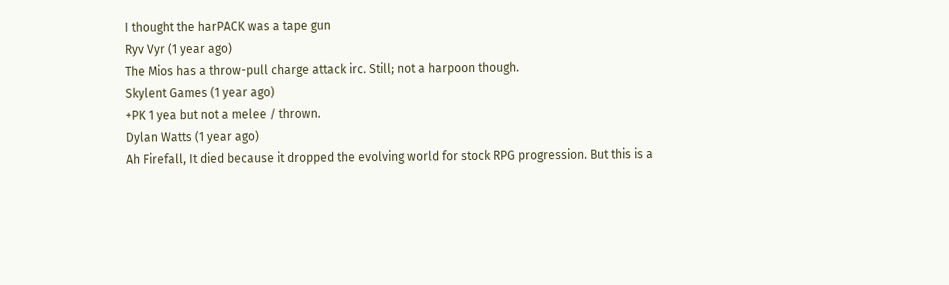I thought the harPACK was a tape gun
Ryv Vyr (1 year ago)
The Mios has a throw-pull charge attack irc. Still; not a harpoon though.
Skylent Games (1 year ago)
+PK 1 yea but not a melee / thrown.
Dylan Watts (1 year ago)
Ah Firefall, It died because it dropped the evolving world for stock RPG progression. But this is a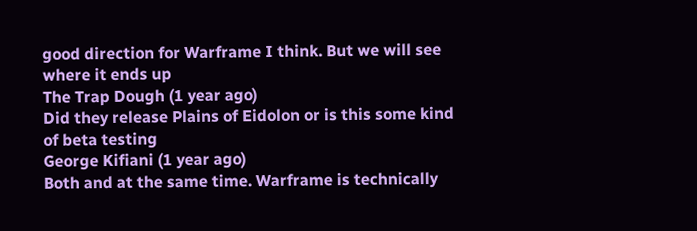good direction for Warframe I think. But we will see where it ends up
The Trap Dough (1 year ago)
Did they release Plains of Eidolon or is this some kind of beta testing
George Kifiani (1 year ago)
Both and at the same time. Warframe is technically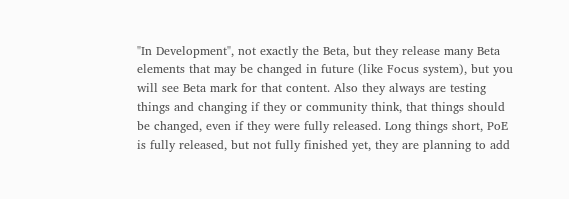"In Development", not exactly the Beta, but they release many Beta elements that may be changed in future (like Focus system), but you will see Beta mark for that content. Also they always are testing things and changing if they or community think, that things should be changed, even if they were fully released. Long things short, PoE is fully released, but not fully finished yet, they are planning to add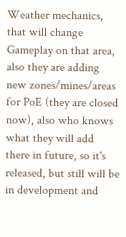Weather mechanics, that will change Gameplay on that area, also they are adding new zones/mines/areas for PoE (they are closed now), also who knows what they will add there in future, so it's released, but still will be in development and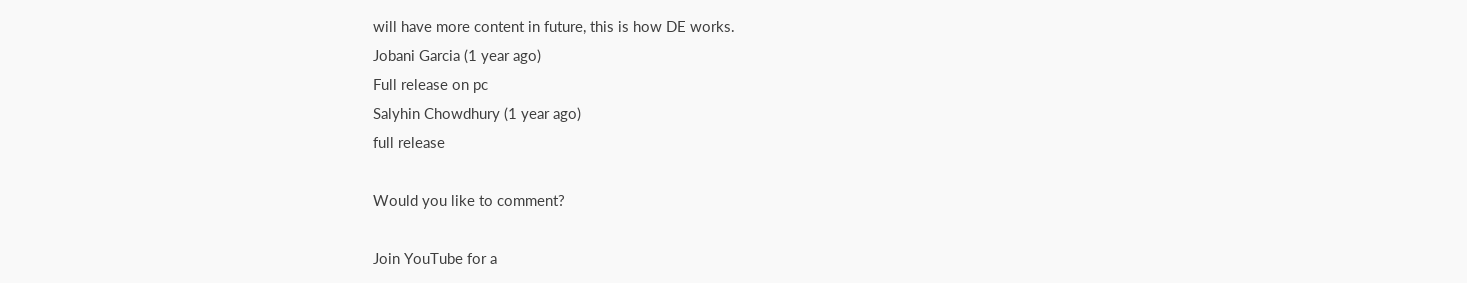will have more content in future, this is how DE works.
Jobani Garcia (1 year ago)
Full release on pc
Salyhin Chowdhury (1 year ago)
full release

Would you like to comment?

Join YouTube for a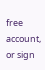free account, or sign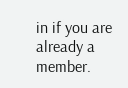in if you are already a member.